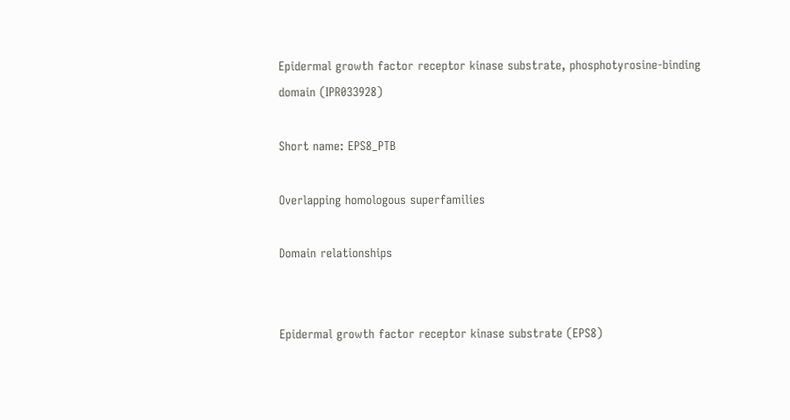Epidermal growth factor receptor kinase substrate, phosphotyrosine-binding domain (IPR033928)

Short name: EPS8_PTB

Overlapping homologous superfamilies

Domain relationships


Epidermal growth factor receptor kinase substrate (EPS8)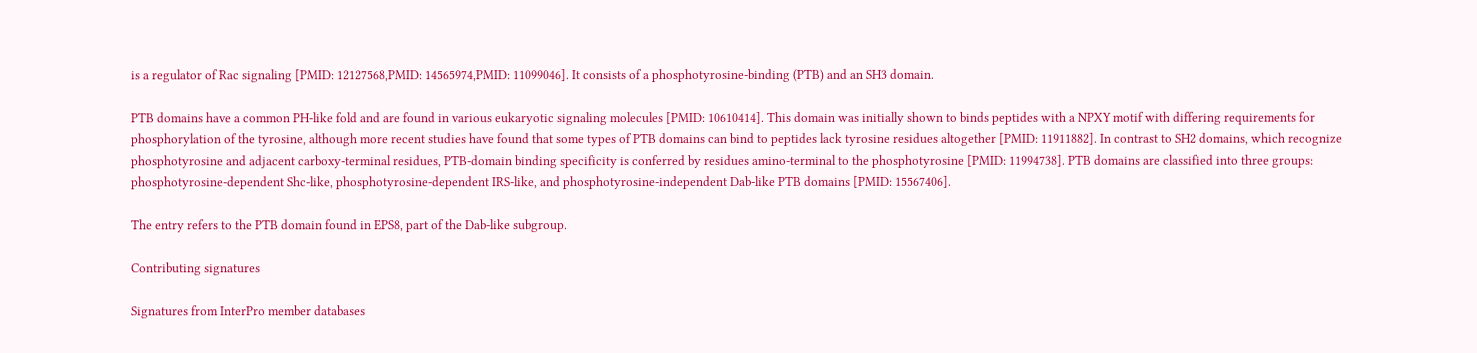is a regulator of Rac signaling [PMID: 12127568,PMID: 14565974,PMID: 11099046]. It consists of a phosphotyrosine-binding (PTB) and an SH3 domain.

PTB domains have a common PH-like fold and are found in various eukaryotic signaling molecules [PMID: 10610414]. This domain was initially shown to binds peptides with a NPXY motif with differing requirements for phosphorylation of the tyrosine, although more recent studies have found that some types of PTB domains can bind to peptides lack tyrosine residues altogether [PMID: 11911882]. In contrast to SH2 domains, which recognize phosphotyrosine and adjacent carboxy-terminal residues, PTB-domain binding specificity is conferred by residues amino-terminal to the phosphotyrosine [PMID: 11994738]. PTB domains are classified into three groups: phosphotyrosine-dependent Shc-like, phosphotyrosine-dependent IRS-like, and phosphotyrosine-independent Dab-like PTB domains [PMID: 15567406].

The entry refers to the PTB domain found in EPS8, part of the Dab-like subgroup.

Contributing signatures

Signatures from InterPro member databases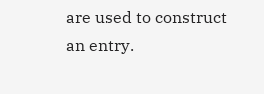are used to construct an entry.